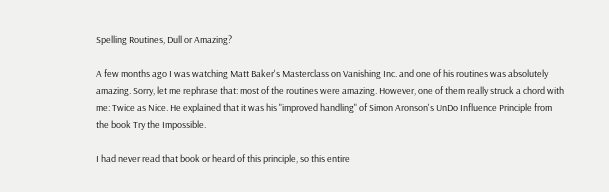Spelling Routines, Dull or Amazing?

A few months ago I was watching Matt Baker's Masterclass on Vanishing Inc. and one of his routines was absolutely amazing. Sorry, let me rephrase that: most of the routines were amazing. However, one of them really struck a chord with me: Twice as Nice. He explained that it was his "improved handling" of Simon Aronson's UnDo Influence Principle from the book Try the Impossible.

I had never read that book or heard of this principle, so this entire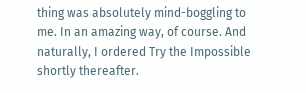thing was absolutely mind-boggling to me. In an amazing way, of course. And naturally, I ordered Try the Impossible shortly thereafter.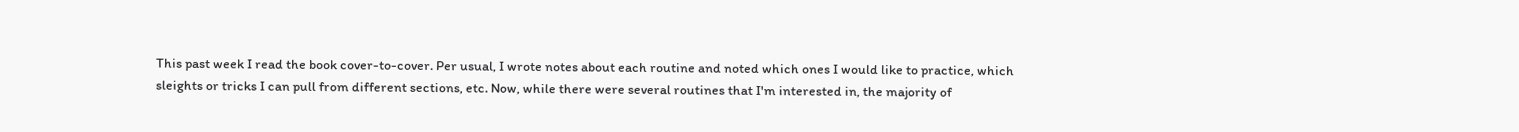This past week I read the book cover-to-cover. Per usual, I wrote notes about each routine and noted which ones I would like to practice, which sleights or tricks I can pull from different sections, etc. Now, while there were several routines that I'm interested in, the majority of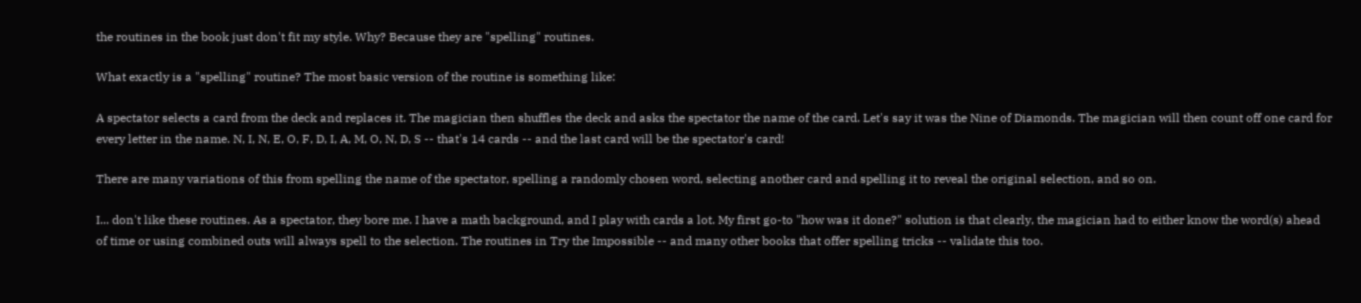the routines in the book just don't fit my style. Why? Because they are "spelling" routines.

What exactly is a "spelling" routine? The most basic version of the routine is something like:

A spectator selects a card from the deck and replaces it. The magician then shuffles the deck and asks the spectator the name of the card. Let's say it was the Nine of Diamonds. The magician will then count off one card for every letter in the name. N, I, N, E, O, F, D, I, A, M, O, N, D, S -- that's 14 cards -- and the last card will be the spectator's card!

There are many variations of this from spelling the name of the spectator, spelling a randomly chosen word, selecting another card and spelling it to reveal the original selection, and so on.

I... don't like these routines. As a spectator, they bore me. I have a math background, and I play with cards a lot. My first go-to "how was it done?" solution is that clearly, the magician had to either know the word(s) ahead of time or using combined outs will always spell to the selection. The routines in Try the Impossible -- and many other books that offer spelling tricks -- validate this too.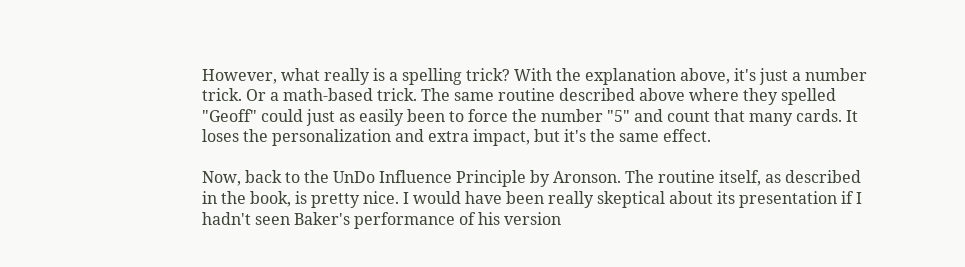However, what really is a spelling trick? With the explanation above, it's just a number trick. Or a math-based trick. The same routine described above where they spelled "Geoff" could just as easily been to force the number "5" and count that many cards. It loses the personalization and extra impact, but it's the same effect.

Now, back to the UnDo Influence Principle by Aronson. The routine itself, as described in the book, is pretty nice. I would have been really skeptical about its presentation if I hadn't seen Baker's performance of his version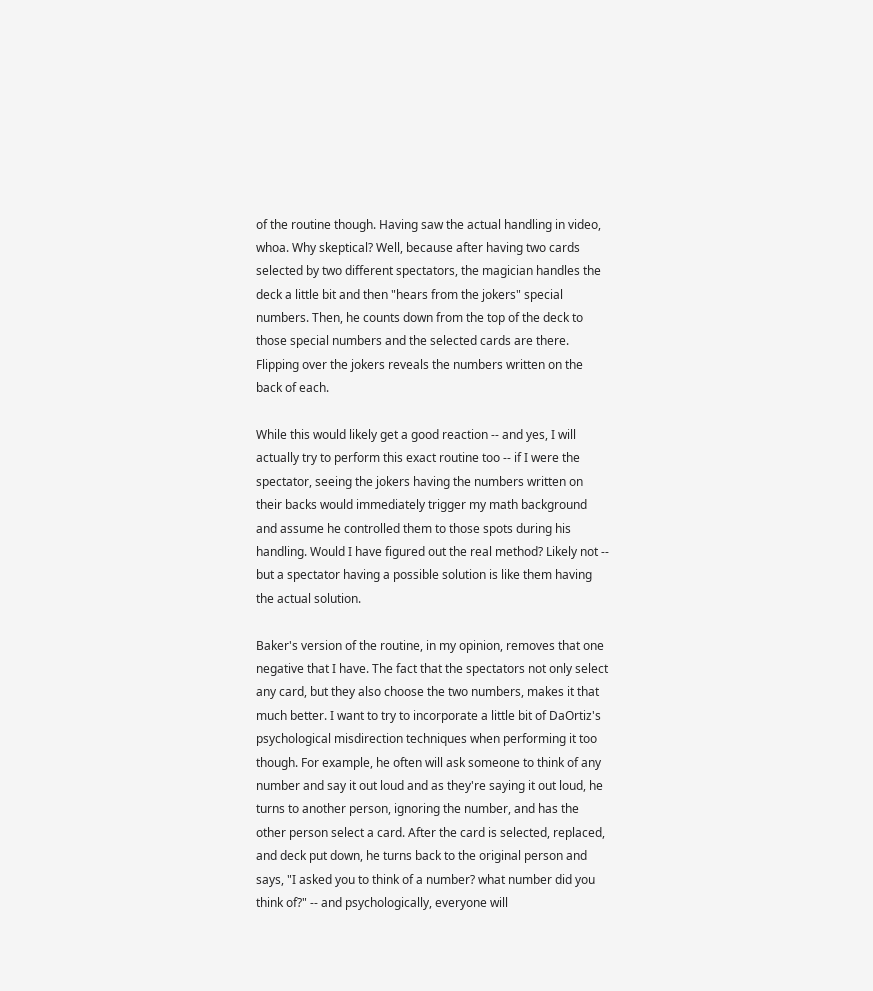of the routine though. Having saw the actual handling in video, whoa. Why skeptical? Well, because after having two cards selected by two different spectators, the magician handles the deck a little bit and then "hears from the jokers" special numbers. Then, he counts down from the top of the deck to those special numbers and the selected cards are there. Flipping over the jokers reveals the numbers written on the back of each.

While this would likely get a good reaction -- and yes, I will actually try to perform this exact routine too -- if I were the spectator, seeing the jokers having the numbers written on their backs would immediately trigger my math background and assume he controlled them to those spots during his handling. Would I have figured out the real method? Likely not -- but a spectator having a possible solution is like them having the actual solution.

Baker's version of the routine, in my opinion, removes that one negative that I have. The fact that the spectators not only select any card, but they also choose the two numbers, makes it that much better. I want to try to incorporate a little bit of DaOrtiz's psychological misdirection techniques when performing it too though. For example, he often will ask someone to think of any number and say it out loud and as they're saying it out loud, he turns to another person, ignoring the number, and has the other person select a card. After the card is selected, replaced, and deck put down, he turns back to the original person and says, "I asked you to think of a number? what number did you think of?" -- and psychologically, everyone will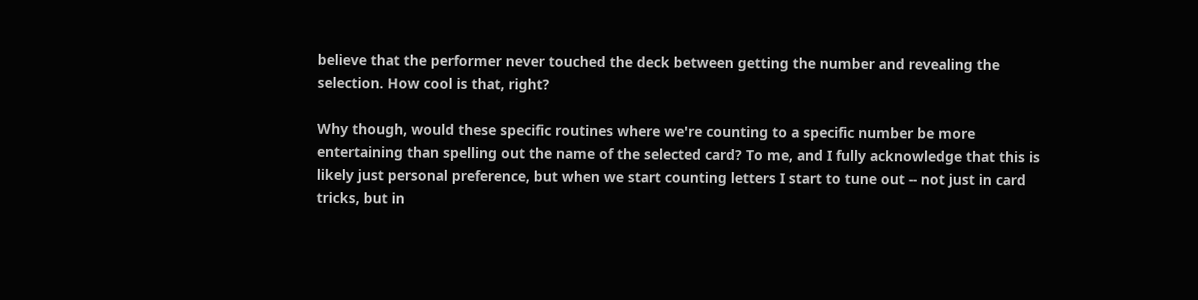believe that the performer never touched the deck between getting the number and revealing the selection. How cool is that, right?

Why though, would these specific routines where we're counting to a specific number be more entertaining than spelling out the name of the selected card? To me, and I fully acknowledge that this is likely just personal preference, but when we start counting letters I start to tune out -- not just in card tricks, but in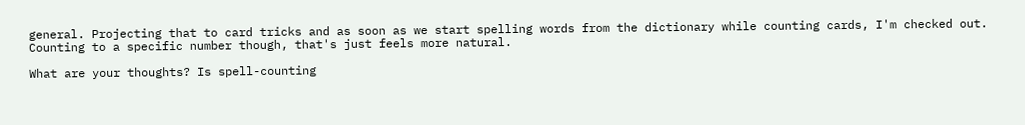general. Projecting that to card tricks and as soon as we start spelling words from the dictionary while counting cards, I'm checked out. Counting to a specific number though, that's just feels more natural.

What are your thoughts? Is spell-counting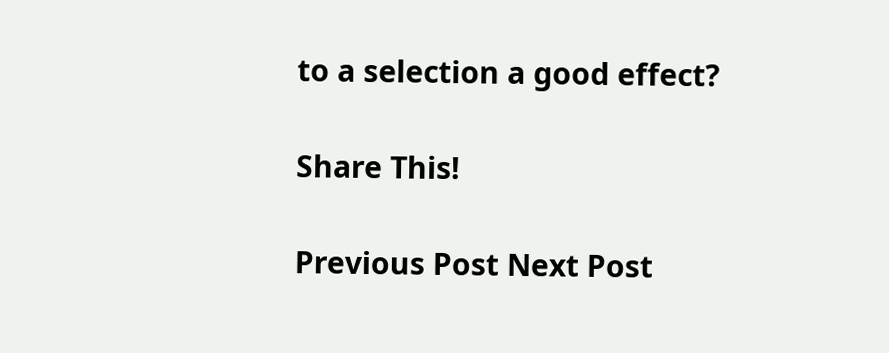to a selection a good effect?

Share This!

Previous Post Next Post